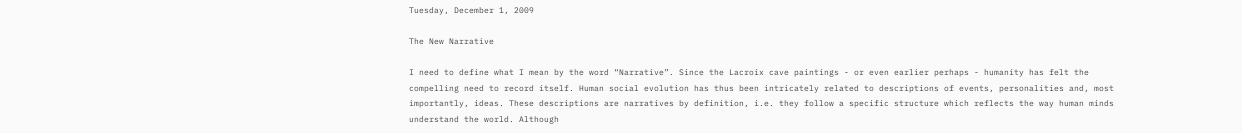Tuesday, December 1, 2009

The New Narrative

I need to define what I mean by the word “Narrative”. Since the Lacroix cave paintings - or even earlier perhaps - humanity has felt the compelling need to record itself. Human social evolution has thus been intricately related to descriptions of events, personalities and, most importantly, ideas. These descriptions are narratives by definition, i.e. they follow a specific structure which reflects the way human minds understand the world. Although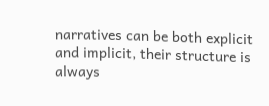narratives can be both explicit and implicit, their structure is always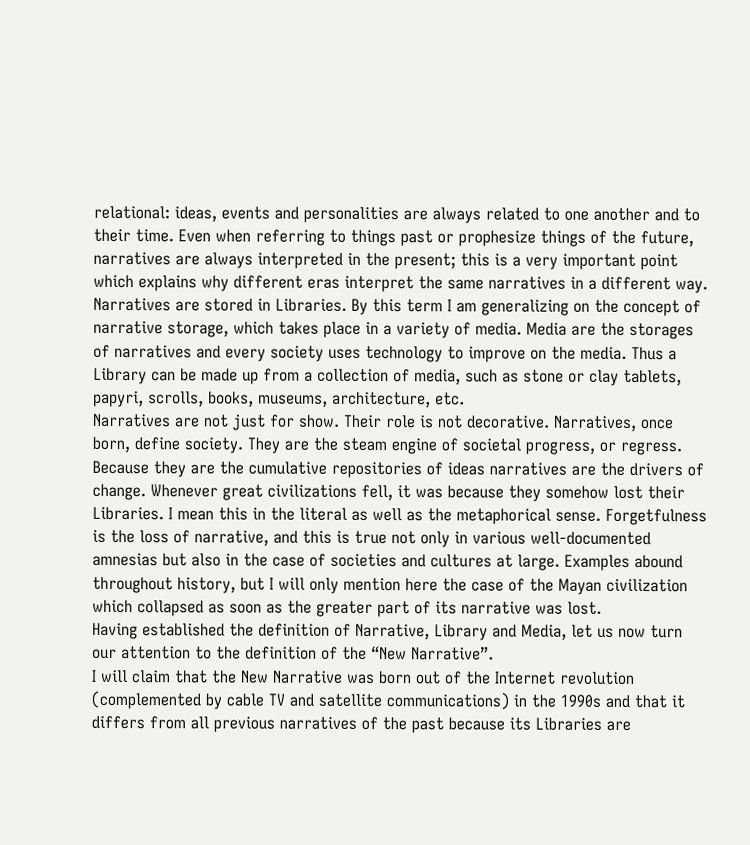relational: ideas, events and personalities are always related to one another and to their time. Even when referring to things past or prophesize things of the future, narratives are always interpreted in the present; this is a very important point which explains why different eras interpret the same narratives in a different way. Narratives are stored in Libraries. By this term I am generalizing on the concept of narrative storage, which takes place in a variety of media. Media are the storages of narratives and every society uses technology to improve on the media. Thus a Library can be made up from a collection of media, such as stone or clay tablets, papyri, scrolls, books, museums, architecture, etc.
Narratives are not just for show. Their role is not decorative. Narratives, once born, define society. They are the steam engine of societal progress, or regress. Because they are the cumulative repositories of ideas narratives are the drivers of change. Whenever great civilizations fell, it was because they somehow lost their Libraries. I mean this in the literal as well as the metaphorical sense. Forgetfulness is the loss of narrative, and this is true not only in various well-documented amnesias but also in the case of societies and cultures at large. Examples abound throughout history, but I will only mention here the case of the Mayan civilization which collapsed as soon as the greater part of its narrative was lost.
Having established the definition of Narrative, Library and Media, let us now turn our attention to the definition of the “New Narrative”.
I will claim that the New Narrative was born out of the Internet revolution (complemented by cable TV and satellite communications) in the 1990s and that it differs from all previous narratives of the past because its Libraries are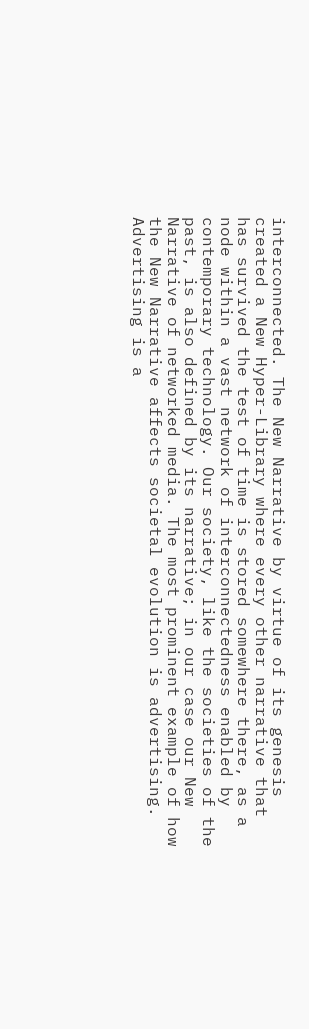interconnected. The New Narrative by virtue of its genesis created a New Hyper-Library where every other narrative that has survived the test of time is stored somewhere there, as a node within a vast network of interconnectedness enabled by contemporary technology. Our society, like the societies of the past, is also defined by its narrative; in our case our New Narrative of networked media. The most prominent example of how the New Narrative affects societal evolution is advertising. Advertising is a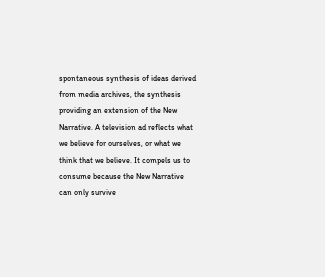spontaneous synthesis of ideas derived from media archives, the synthesis providing an extension of the New Narrative. A television ad reflects what we believe for ourselves, or what we think that we believe. It compels us to consume because the New Narrative can only survive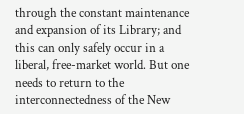through the constant maintenance and expansion of its Library; and this can only safely occur in a liberal, free-market world. But one needs to return to the interconnectedness of the New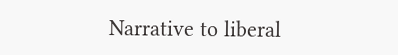Narrative to liberal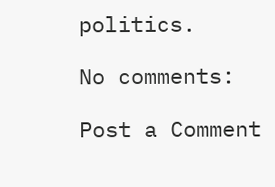politics.

No comments:

Post a Comment